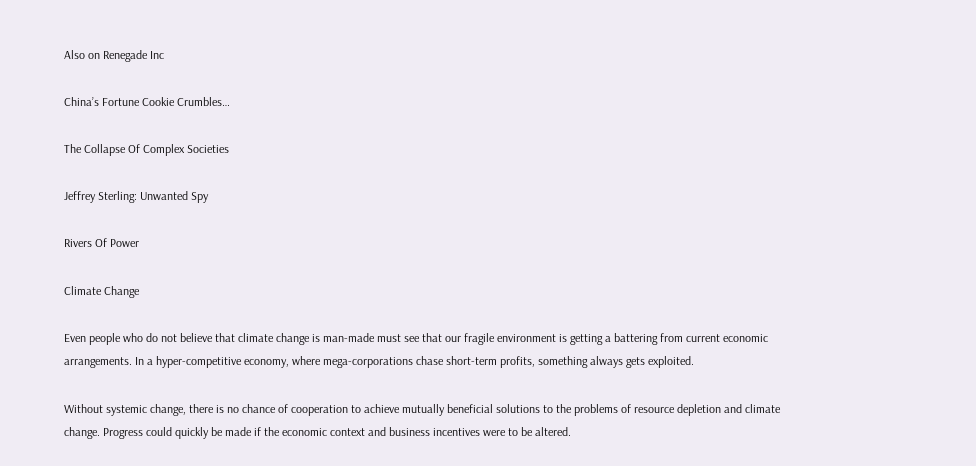Also on Renegade Inc

China’s Fortune Cookie Crumbles…

The Collapse Of Complex Societies

Jeffrey Sterling: Unwanted Spy

Rivers Of Power

Climate Change

Even people who do not believe that climate change is man-made must see that our fragile environment is getting a battering from current economic arrangements. In a hyper-competitive economy, where mega-corporations chase short-term profits, something always gets exploited.

Without systemic change, there is no chance of cooperation to achieve mutually beneficial solutions to the problems of resource depletion and climate change. Progress could quickly be made if the economic context and business incentives were to be altered.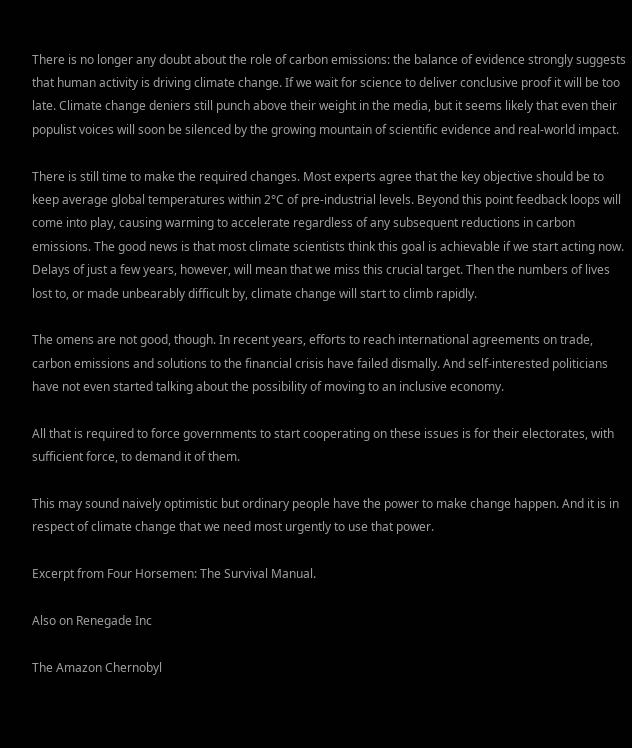There is no longer any doubt about the role of carbon emissions: the balance of evidence strongly suggests that human activity is driving climate change. If we wait for science to deliver conclusive proof it will be too late. Climate change deniers still punch above their weight in the media, but it seems likely that even their populist voices will soon be silenced by the growing mountain of scientific evidence and real-world impact.

There is still time to make the required changes. Most experts agree that the key objective should be to keep average global temperatures within 2°C of pre-industrial levels. Beyond this point feedback loops will come into play, causing warming to accelerate regardless of any subsequent reductions in carbon emissions. The good news is that most climate scientists think this goal is achievable if we start acting now. Delays of just a few years, however, will mean that we miss this crucial target. Then the numbers of lives lost to, or made unbearably difficult by, climate change will start to climb rapidly.

The omens are not good, though. In recent years, efforts to reach international agreements on trade, carbon emissions and solutions to the financial crisis have failed dismally. And self-interested politicians have not even started talking about the possibility of moving to an inclusive economy.

All that is required to force governments to start cooperating on these issues is for their electorates, with sufficient force, to demand it of them.

This may sound naively optimistic but ordinary people have the power to make change happen. And it is in respect of climate change that we need most urgently to use that power.

Excerpt from Four Horsemen: The Survival Manual.

Also on Renegade Inc

The Amazon Chernobyl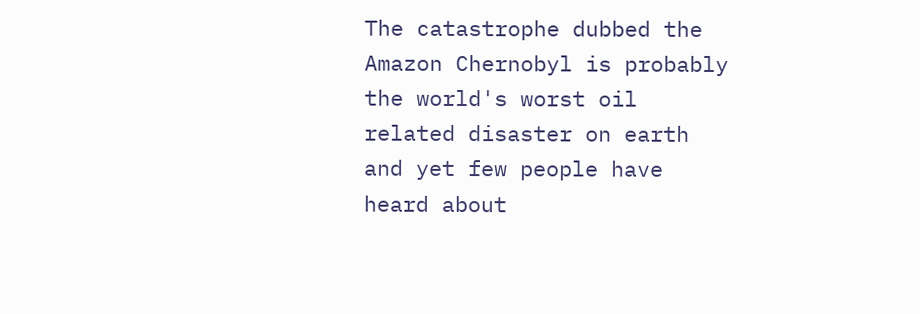The catastrophe dubbed the Amazon Chernobyl is probably the world's worst oil related disaster on earth and yet few people have heard about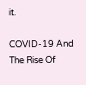it.

COVID-19 And The Rise Of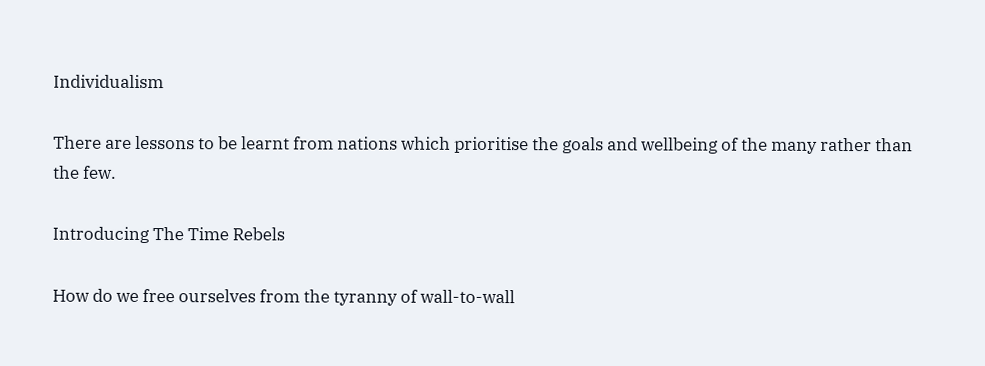Individualism

There are lessons to be learnt from nations which prioritise the goals and wellbeing of the many rather than the few.

Introducing The Time Rebels

How do we free ourselves from the tyranny of wall-to-wall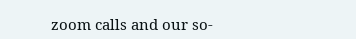zoom calls and our so-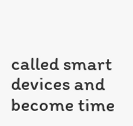called smart devices and become time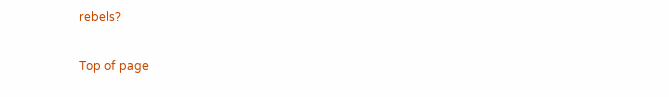rebels?

Top of page